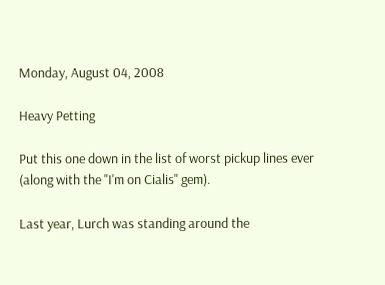Monday, August 04, 2008

Heavy Petting

Put this one down in the list of worst pickup lines ever (along with the "I'm on Cialis" gem).

Last year, Lurch was standing around the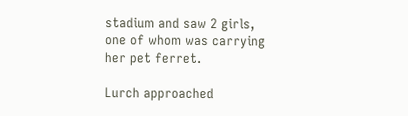stadium and saw 2 girls, one of whom was carrying her pet ferret.

Lurch approached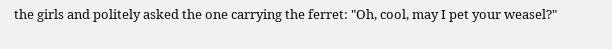the girls and politely asked the one carrying the ferret: "Oh, cool, may I pet your weasel?"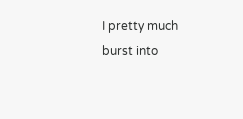I pretty much burst into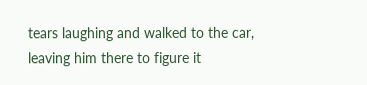tears laughing and walked to the car, leaving him there to figure it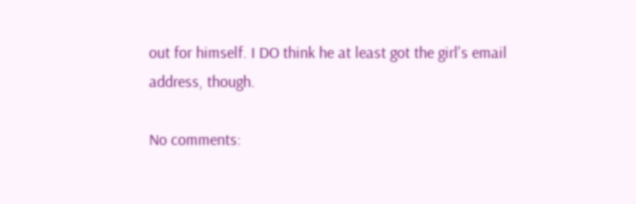out for himself. I DO think he at least got the girl's email address, though.

No comments: